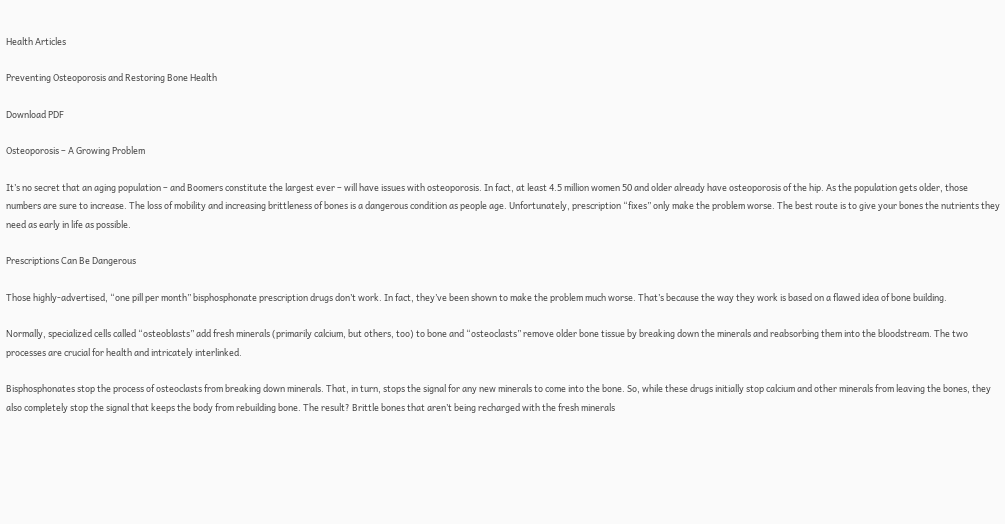Health Articles

Preventing Osteoporosis and Restoring Bone Health

Download PDF

Osteoporosis – A Growing Problem

It’s no secret that an aging population – and Boomers constitute the largest ever – will have issues with osteoporosis. In fact, at least 4.5 million women 50 and older already have osteoporosis of the hip. As the population gets older, those numbers are sure to increase. The loss of mobility and increasing brittleness of bones is a dangerous condition as people age. Unfortunately, prescription “fixes” only make the problem worse. The best route is to give your bones the nutrients they need as early in life as possible.

Prescriptions Can Be Dangerous

Those highly-advertised, “one pill per month” bisphosphonate prescription drugs don’t work. In fact, they’ve been shown to make the problem much worse. That’s because the way they work is based on a flawed idea of bone building.

Normally, specialized cells called “osteoblasts” add fresh minerals (primarily calcium, but others, too) to bone and “osteoclasts” remove older bone tissue by breaking down the minerals and reabsorbing them into the bloodstream. The two processes are crucial for health and intricately interlinked.

Bisphosphonates stop the process of osteoclasts from breaking down minerals. That, in turn, stops the signal for any new minerals to come into the bone. So, while these drugs initially stop calcium and other minerals from leaving the bones, they also completely stop the signal that keeps the body from rebuilding bone. The result? Brittle bones that aren’t being recharged with the fresh minerals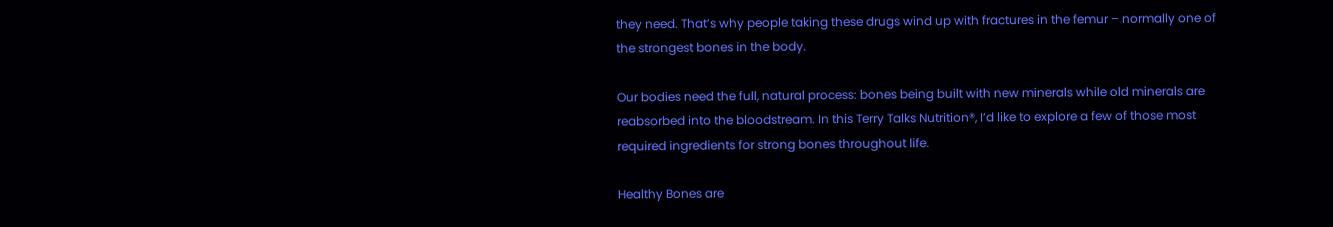they need. That’s why people taking these drugs wind up with fractures in the femur – normally one of the strongest bones in the body.

Our bodies need the full, natural process: bones being built with new minerals while old minerals are reabsorbed into the bloodstream. In this Terry Talks Nutrition®, I’d like to explore a few of those most required ingredients for strong bones throughout life.

Healthy Bones are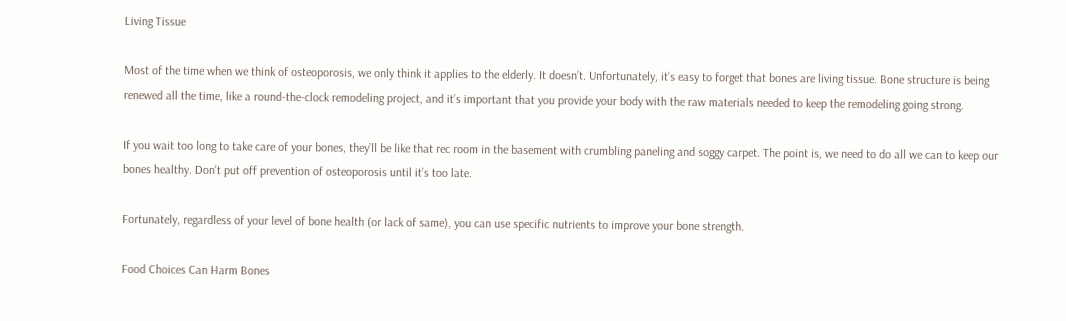Living Tissue

Most of the time when we think of osteoporosis, we only think it applies to the elderly. It doesn’t. Unfortunately, it’s easy to forget that bones are living tissue. Bone structure is being renewed all the time, like a round-the-clock remodeling project, and it’s important that you provide your body with the raw materials needed to keep the remodeling going strong.

If you wait too long to take care of your bones, they’ll be like that rec room in the basement with crumbling paneling and soggy carpet. The point is, we need to do all we can to keep our bones healthy. Don’t put off prevention of osteoporosis until it’s too late.

Fortunately, regardless of your level of bone health (or lack of same), you can use specific nutrients to improve your bone strength.

Food Choices Can Harm Bones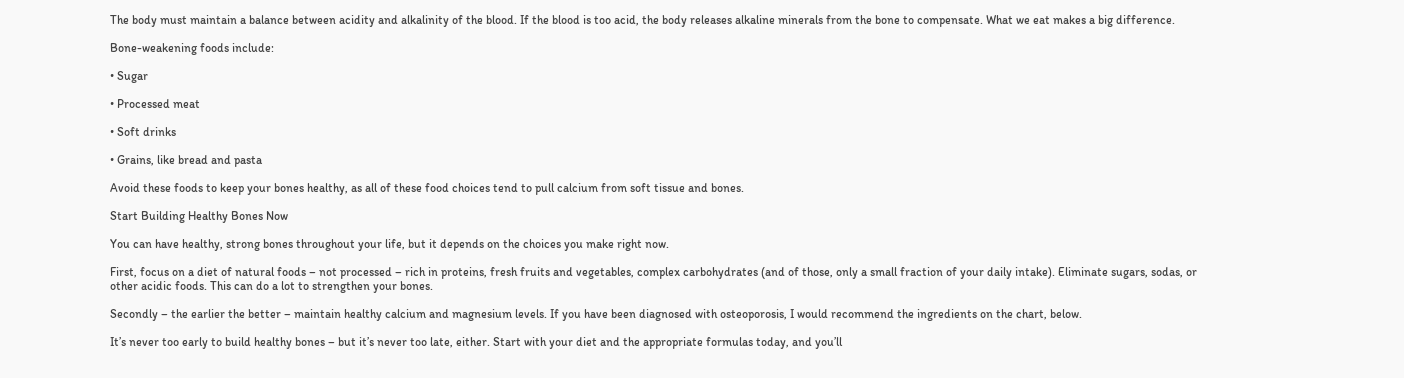The body must maintain a balance between acidity and alkalinity of the blood. If the blood is too acid, the body releases alkaline minerals from the bone to compensate. What we eat makes a big difference.

Bone-weakening foods include:

• Sugar

• Processed meat

• Soft drinks

• Grains, like bread and pasta

Avoid these foods to keep your bones healthy, as all of these food choices tend to pull calcium from soft tissue and bones.

Start Building Healthy Bones Now

You can have healthy, strong bones throughout your life, but it depends on the choices you make right now.

First, focus on a diet of natural foods – not processed – rich in proteins, fresh fruits and vegetables, complex carbohydrates (and of those, only a small fraction of your daily intake). Eliminate sugars, sodas, or other acidic foods. This can do a lot to strengthen your bones.

Secondly – the earlier the better – maintain healthy calcium and magnesium levels. If you have been diagnosed with osteoporosis, I would recommend the ingredients on the chart, below.

It’s never too early to build healthy bones – but it’s never too late, either. Start with your diet and the appropriate formulas today, and you’ll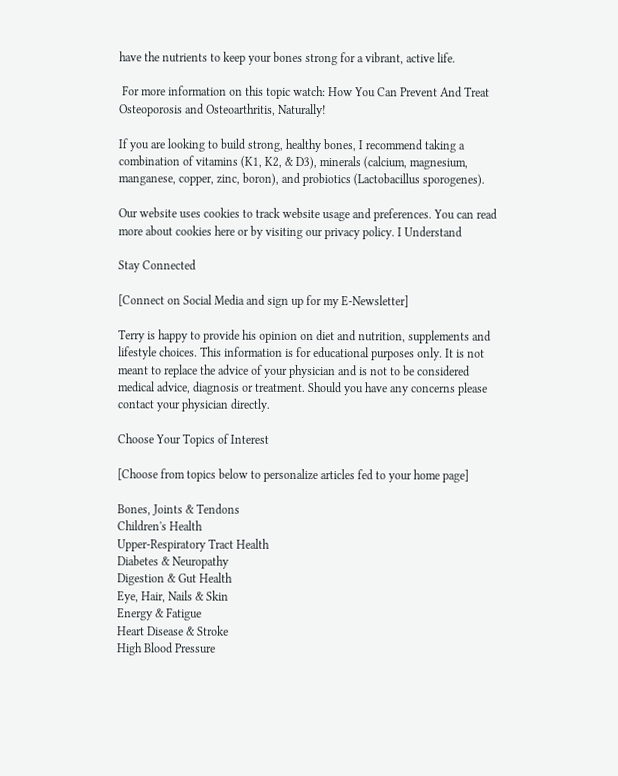have the nutrients to keep your bones strong for a vibrant, active life.

 For more information on this topic watch: How You Can Prevent And Treat Osteoporosis and Osteoarthritis, Naturally!

If you are looking to build strong, healthy bones, I recommend taking a combination of vitamins (K1, K2, & D3), minerals (calcium, magnesium, manganese, copper, zinc, boron), and probiotics (Lactobacillus sporogenes).

Our website uses cookies to track website usage and preferences. You can read more about cookies here or by visiting our privacy policy. I Understand

Stay Connected

[Connect on Social Media and sign up for my E-Newsletter]

Terry is happy to provide his opinion on diet and nutrition, supplements and lifestyle choices. This information is for educational purposes only. It is not meant to replace the advice of your physician and is not to be considered medical advice, diagnosis or treatment. Should you have any concerns please contact your physician directly.

Choose Your Topics of Interest

[Choose from topics below to personalize articles fed to your home page]

Bones, Joints & Tendons
Children's Health
Upper-Respiratory Tract Health
Diabetes & Neuropathy
Digestion & Gut Health
Eye, Hair, Nails & Skin
Energy & Fatigue
Heart Disease & Stroke
High Blood Pressure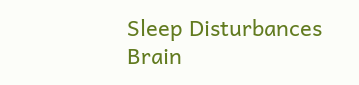Sleep Disturbances
Brain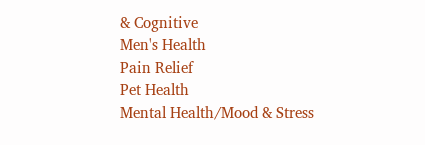& Cognitive
Men's Health
Pain Relief
Pet Health
Mental Health/Mood & Stress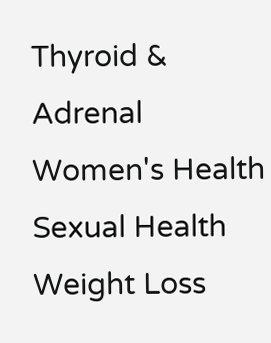Thyroid & Adrenal
Women's Health
Sexual Health
Weight Loss